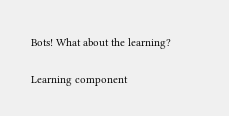Bots! What about the learning?

Learning component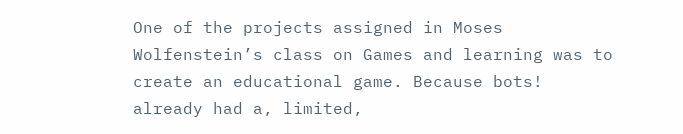One of the projects assigned in Moses Wolfenstein’s class on Games and learning was to create an educational game. Because bots! already had a, limited,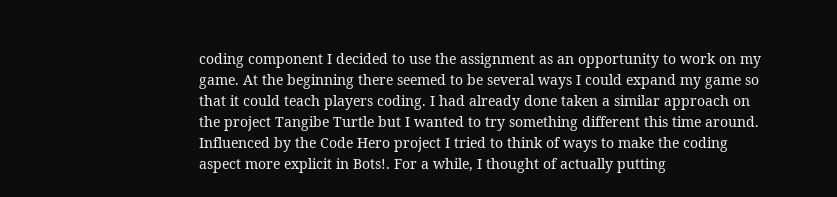coding component I decided to use the assignment as an opportunity to work on my game. At the beginning there seemed to be several ways I could expand my game so that it could teach players coding. I had already done taken a similar approach on the project Tangibe Turtle but I wanted to try something different this time around. Influenced by the Code Hero project I tried to think of ways to make the coding aspect more explicit in Bots!. For a while, I thought of actually putting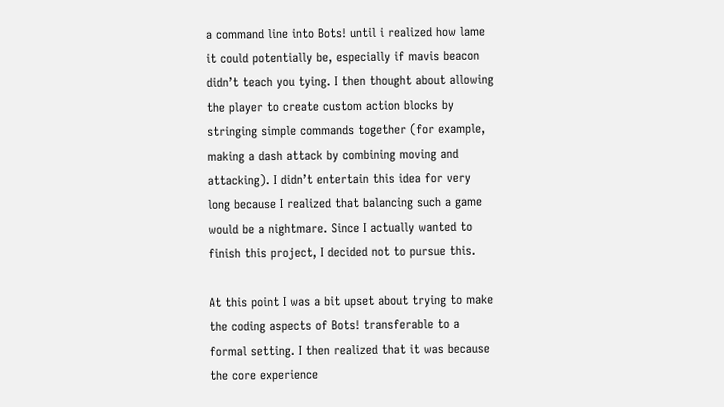a command line into Bots! until i realized how lame it could potentially be, especially if mavis beacon didn’t teach you tying. I then thought about allowing the player to create custom action blocks by stringing simple commands together (for example, making a dash attack by combining moving and attacking). I didn’t entertain this idea for very long because I realized that balancing such a game would be a nightmare. Since I actually wanted to finish this project, I decided not to pursue this.

At this point I was a bit upset about trying to make the coding aspects of Bots! transferable to a formal setting. I then realized that it was because the core experience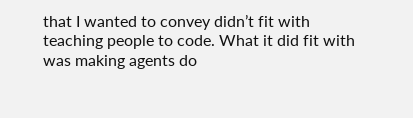that I wanted to convey didn’t fit with teaching people to code. What it did fit with was making agents do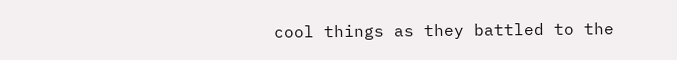cool things as they battled to the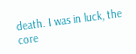death. I was in luck, the core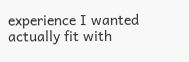experience I wanted actually fit with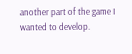another part of the game I wanted to develop.